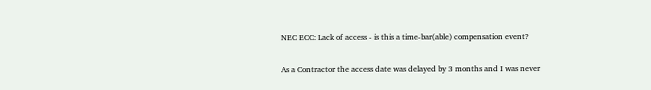NEC ECC: Lack of access - is this a time-bar(able) compensation event?

As a Contractor the access date was delayed by 3 months and I was never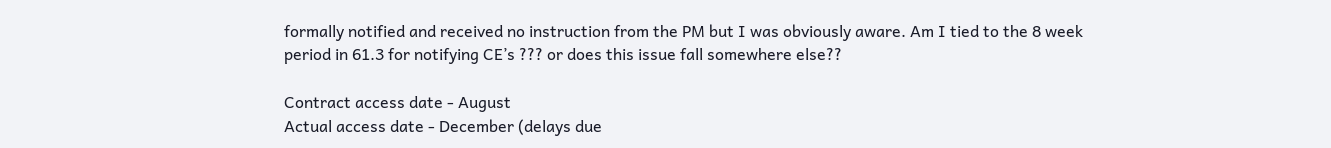formally notified and received no instruction from the PM but I was obviously aware. Am I tied to the 8 week period in 61.3 for notifying CE’s ??? or does this issue fall somewhere else??

Contract access date - August
Actual access date - December (delays due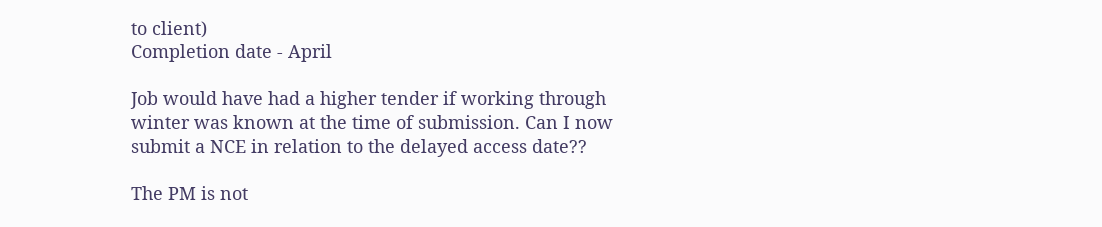to client)
Completion date - April

Job would have had a higher tender if working through winter was known at the time of submission. Can I now submit a NCE in relation to the delayed access date??

The PM is not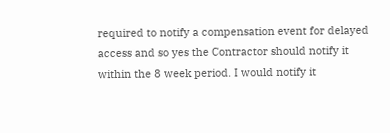required to notify a compensation event for delayed access and so yes the Contractor should notify it within the 8 week period. I would notify it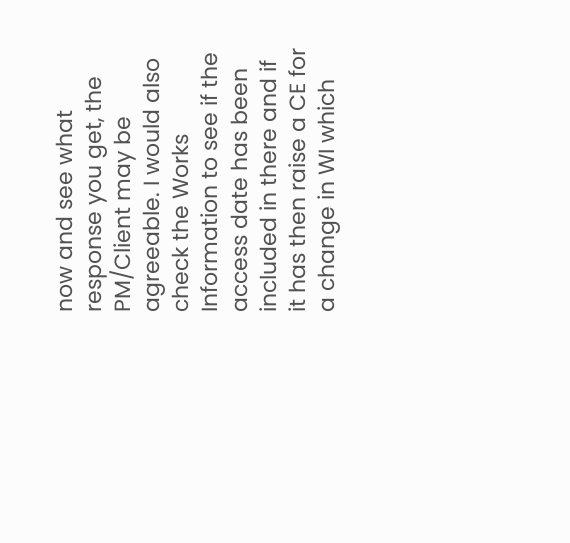now and see what response you get, the PM/Client may be agreeable. I would also check the Works Information to see if the access date has been included in there and if it has then raise a CE for a change in WI which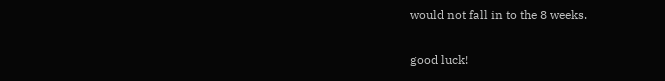would not fall in to the 8 weeks.

good luck!